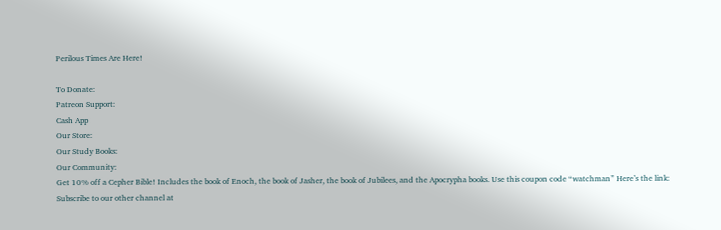Perilous Times Are Here!

To Donate:
Patreon Support:
Cash App
Our Store:
Our Study Books:
Our Community:
Get 10% off a Cepher Bible! Includes the book of Enoch, the book of Jasher, the book of Jubilees, and the Apocrypha books. Use this coupon code “watchman” Here’s the link:
Subscribe to our other channel at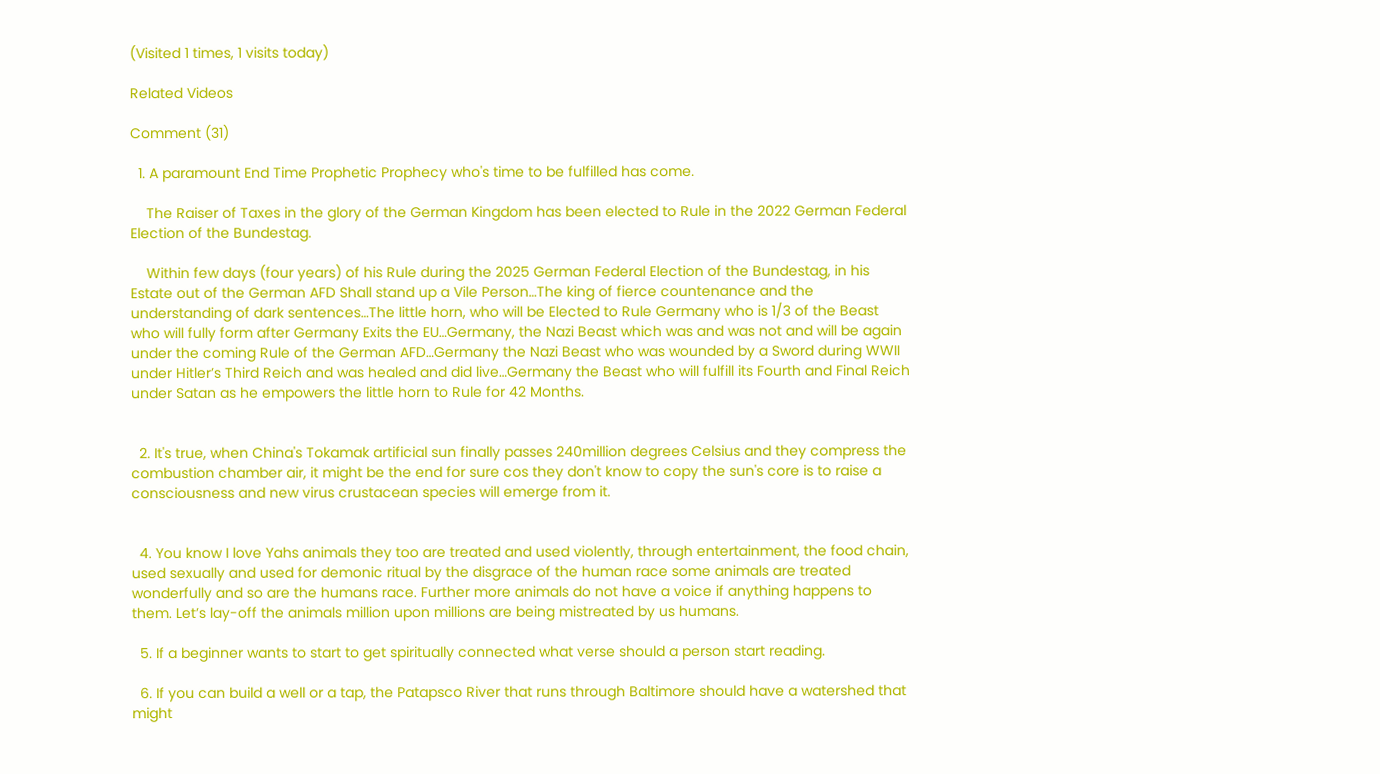(Visited 1 times, 1 visits today)

Related Videos

Comment (31)

  1. A paramount End Time Prophetic Prophecy who's time to be fulfilled has come.

    The Raiser of Taxes in the glory of the German Kingdom has been elected to Rule in the 2022 German Federal Election of the Bundestag.

    Within few days (four years) of his Rule during the 2025 German Federal Election of the Bundestag, in his Estate out of the German AFD Shall stand up a Vile Person…The king of fierce countenance and the understanding of dark sentences…The little horn, who will be Elected to Rule Germany who is 1/3 of the Beast who will fully form after Germany Exits the EU…Germany, the Nazi Beast which was and was not and will be again under the coming Rule of the German AFD…Germany the Nazi Beast who was wounded by a Sword during WWII under Hitler’s Third Reich and was healed and did live…Germany the Beast who will fulfill its Fourth and Final Reich under Satan as he empowers the little horn to Rule for 42 Months.


  2. It's true, when China's Tokamak artificial sun finally passes 240million degrees Celsius and they compress the combustion chamber air, it might be the end for sure cos they don't know to copy the sun's core is to raise a consciousness and new virus crustacean species will emerge from it.


  4. You know I love Yahs animals they too are treated and used violently, through entertainment, the food chain, used sexually and used for demonic ritual by the disgrace of the human race some animals are treated wonderfully and so are the humans race. Further more animals do not have a voice if anything happens to them. Let’s lay-off the animals million upon millions are being mistreated by us humans.

  5. If a beginner wants to start to get spiritually connected what verse should a person start reading.

  6. If you can build a well or a tap, the Patapsco River that runs through Baltimore should have a watershed that might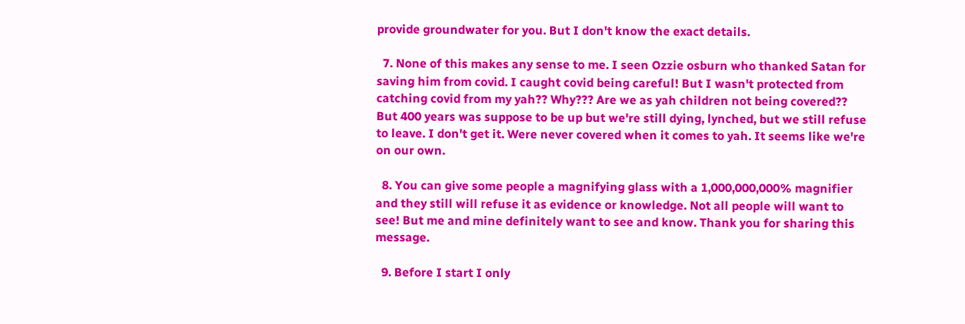provide groundwater for you. But I don't know the exact details.

  7. None of this makes any sense to me. I seen Ozzie osburn who thanked Satan for saving him from covid. I caught covid being careful! But I wasn't protected from catching covid from my yah?? Why??? Are we as yah children not being covered?? But 400 years was suppose to be up but we're still dying, lynched, but we still refuse to leave. I don't get it. Were never covered when it comes to yah. It seems like we're on our own.

  8. You can give some people a magnifying glass with a 1,000,000,000% magnifier and they still will refuse it as evidence or knowledge. Not all people will want to see! But me and mine definitely want to see and know. Thank you for sharing this message.

  9. Before I start I only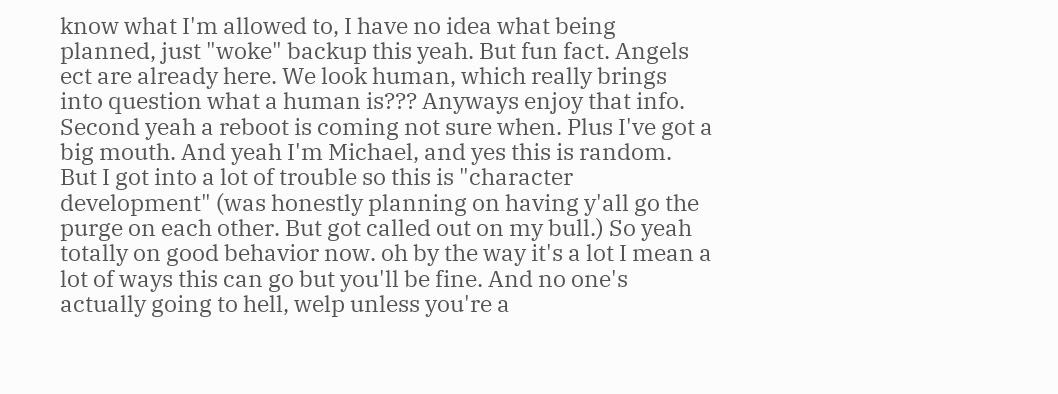know what I'm allowed to, I have no idea what being planned, just "woke" backup this yeah. But fun fact. Angels ect are already here. We look human, which really brings into question what a human is??? Anyways enjoy that info. Second yeah a reboot is coming not sure when. Plus I've got a big mouth. And yeah I'm Michael, and yes this is random. But I got into a lot of trouble so this is "character development" (was honestly planning on having y'all go the purge on each other. But got called out on my bull.) So yeah totally on good behavior now. oh by the way it's a lot I mean a lot of ways this can go but you'll be fine. And no one's actually going to hell, welp unless you're a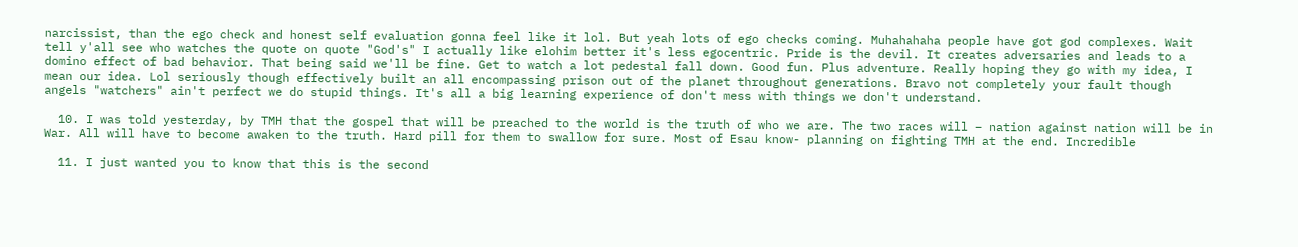narcissist, than the ego check and honest self evaluation gonna feel like it lol. But yeah lots of ego checks coming. Muhahahaha people have got god complexes. Wait tell y'all see who watches the quote on quote "God's" I actually like elohim better it's less egocentric. Pride is the devil. It creates adversaries and leads to a domino effect of bad behavior. That being said we'll be fine. Get to watch a lot pedestal fall down. Good fun. Plus adventure. Really hoping they go with my idea, I mean our idea. Lol seriously though effectively built an all encompassing prison out of the planet throughout generations. Bravo not completely your fault though angels "watchers" ain't perfect we do stupid things. It's all a big learning experience of don't mess with things we don't understand.

  10. I was told yesterday, by TMH that the gospel that will be preached to the world is the truth of who we are. The two races will – nation against nation will be in War. All will have to become awaken to the truth. Hard pill for them to swallow for sure. Most of Esau know- planning on fighting TMH at the end. Incredible

  11. I just wanted you to know that this is the second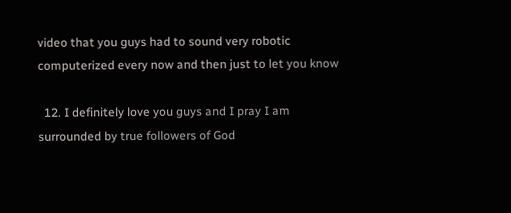video that you guys had to sound very robotic computerized every now and then just to let you know

  12. I definitely love you guys and I pray I am surrounded by true followers of God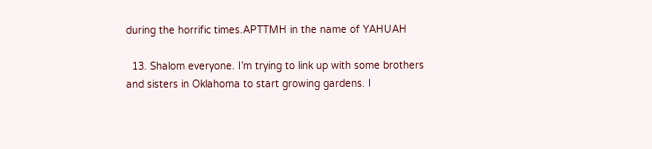during the horrific times.APTTMH in the name of YAHUAH

  13. Shalom everyone. I’m trying to link up with some brothers and sisters in Oklahoma to start growing gardens. I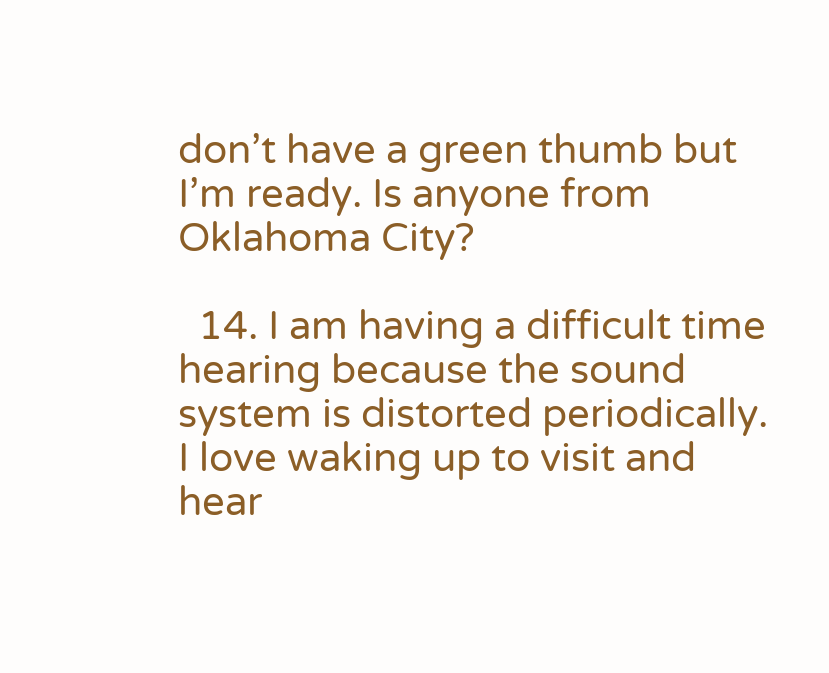don’t have a green thumb but I’m ready. Is anyone from Oklahoma City?

  14. I am having a difficult time hearing because the sound system is distorted periodically. I love waking up to visit and hear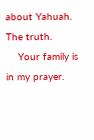about Yahuah. The truth.
    Your family is in my prayer.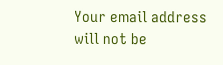Your email address will not be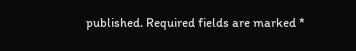published. Required fields are marked *